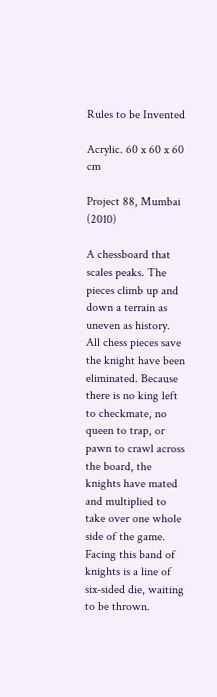Rules to be Invented

Acrylic. 60 x 60 x 60 cm

Project 88, Mumbai (2010)

A chessboard that scales peaks. The pieces climb up and down a terrain as uneven as history. All chess pieces save the knight have been eliminated. Because there is no king left to checkmate, no queen to trap, or pawn to crawl across the board, the knights have mated and multiplied to take over one whole side of the game. Facing this band of knights is a line of six-sided die, waiting to be thrown.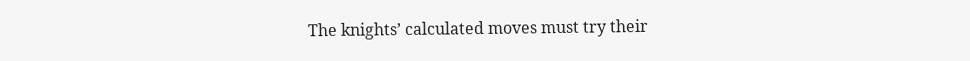The knights’ calculated moves must try their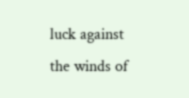luck against the winds of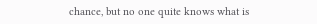chance, but no one quite knows what is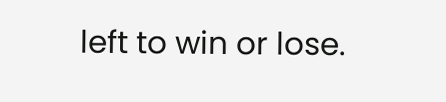left to win or lose.